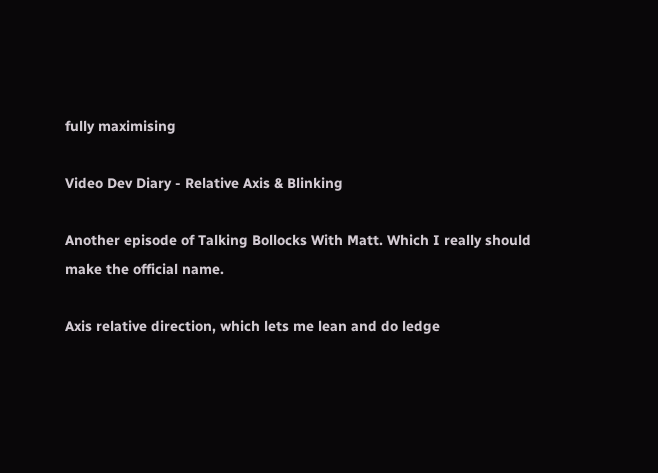fully maximising

Video Dev Diary - Relative Axis & Blinking

Another episode of Talking Bollocks With Matt. Which I really should make the official name.

Axis relative direction, which lets me lean and do ledge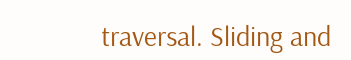traversal. Sliding and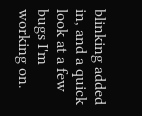blinking added in, and a quick look at a few bugs I'm working on.